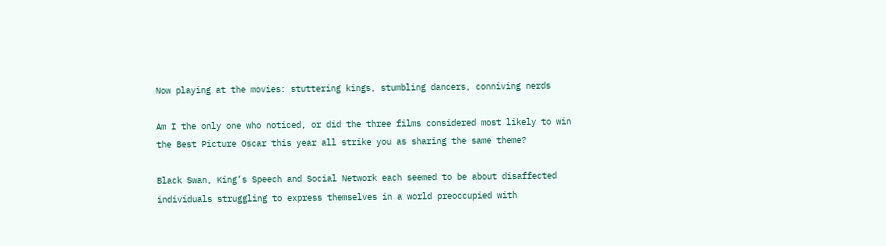Now playing at the movies: stuttering kings, stumbling dancers, conniving nerds

Am I the only one who noticed, or did the three films considered most likely to win the Best Picture Oscar this year all strike you as sharing the same theme?

Black Swan, King’s Speech and Social Network each seemed to be about disaffected individuals struggling to express themselves in a world preoccupied with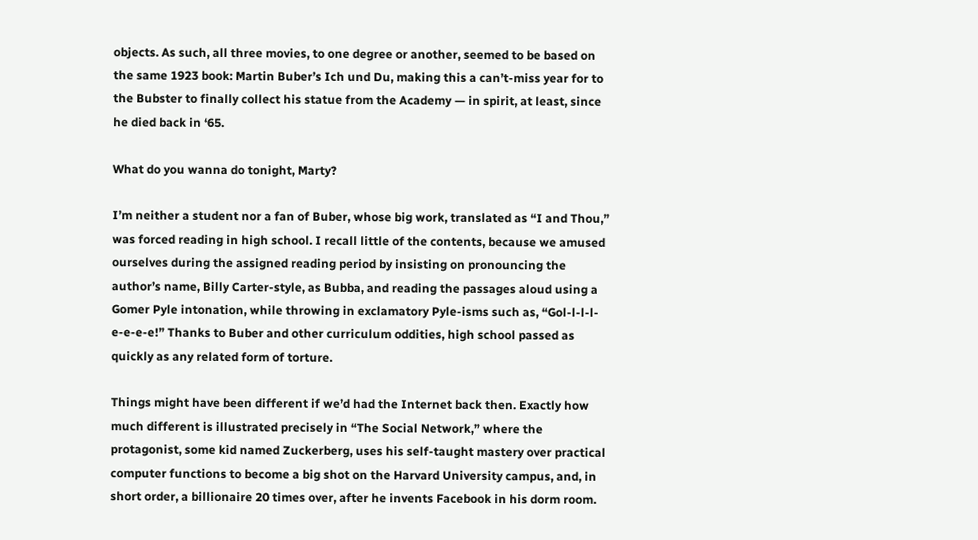objects. As such, all three movies, to one degree or another, seemed to be based on the same 1923 book: Martin Buber’s Ich und Du, making this a can’t-miss year for to the Bubster to finally collect his statue from the Academy — in spirit, at least, since he died back in ‘65.

What do you wanna do tonight, Marty?

I’m neither a student nor a fan of Buber, whose big work, translated as “I and Thou,” was forced reading in high school. I recall little of the contents, because we amused ourselves during the assigned reading period by insisting on pronouncing the author’s name, Billy Carter-style, as Bubba, and reading the passages aloud using a Gomer Pyle intonation, while throwing in exclamatory Pyle-isms such as, “Gol-l-l-l-e-e-e-e!” Thanks to Buber and other curriculum oddities, high school passed as quickly as any related form of torture.

Things might have been different if we’d had the Internet back then. Exactly how much different is illustrated precisely in “The Social Network,” where the protagonist, some kid named Zuckerberg, uses his self-taught mastery over practical computer functions to become a big shot on the Harvard University campus, and, in short order, a billionaire 20 times over, after he invents Facebook in his dorm room.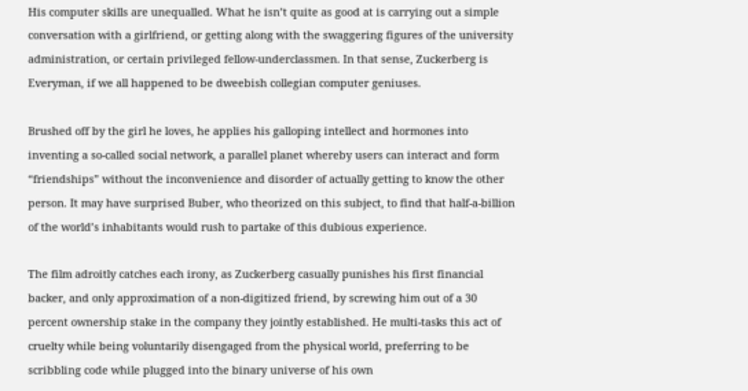His computer skills are unequalled. What he isn’t quite as good at is carrying out a simple conversation with a girlfriend, or getting along with the swaggering figures of the university administration, or certain privileged fellow-underclassmen. In that sense, Zuckerberg is Everyman, if we all happened to be dweebish collegian computer geniuses.

Brushed off by the girl he loves, he applies his galloping intellect and hormones into inventing a so-called social network, a parallel planet whereby users can interact and form “friendships” without the inconvenience and disorder of actually getting to know the other person. It may have surprised Buber, who theorized on this subject, to find that half-a-billion of the world’s inhabitants would rush to partake of this dubious experience.

The film adroitly catches each irony, as Zuckerberg casually punishes his first financial backer, and only approximation of a non-digitized friend, by screwing him out of a 30 percent ownership stake in the company they jointly established. He multi-tasks this act of cruelty while being voluntarily disengaged from the physical world, preferring to be scribbling code while plugged into the binary universe of his own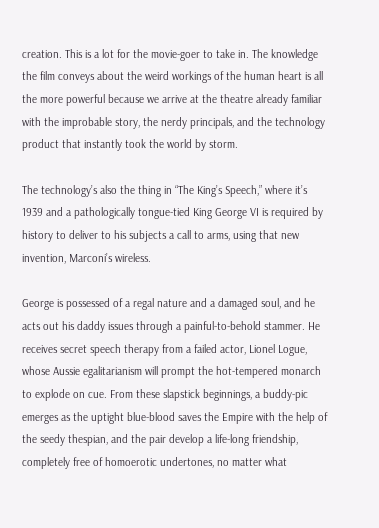creation. This is a lot for the movie-goer to take in. The knowledge the film conveys about the weird workings of the human heart is all the more powerful because we arrive at the theatre already familiar with the improbable story, the nerdy principals, and the technology product that instantly took the world by storm.

The technology’s also the thing in “The King’s Speech,” where it’s 1939 and a pathologically tongue-tied King George VI is required by history to deliver to his subjects a call to arms, using that new invention, Marconi’s wireless.

George is possessed of a regal nature and a damaged soul, and he acts out his daddy issues through a painful-to-behold stammer. He receives secret speech therapy from a failed actor, Lionel Logue, whose Aussie egalitarianism will prompt the hot-tempered monarch to explode on cue. From these slapstick beginnings, a buddy-pic emerges as the uptight blue-blood saves the Empire with the help of the seedy thespian, and the pair develop a life-long friendship, completely free of homoerotic undertones, no matter what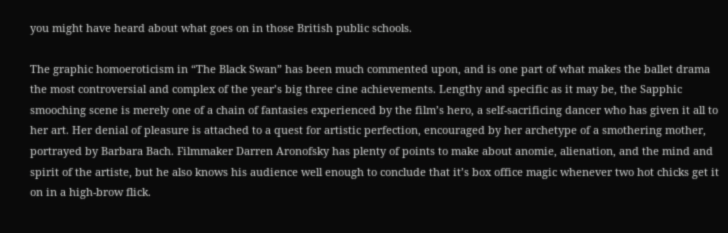you might have heard about what goes on in those British public schools.

The graphic homoeroticism in “The Black Swan” has been much commented upon, and is one part of what makes the ballet drama the most controversial and complex of the year’s big three cine achievements. Lengthy and specific as it may be, the Sapphic smooching scene is merely one of a chain of fantasies experienced by the film’s hero, a self-sacrificing dancer who has given it all to her art. Her denial of pleasure is attached to a quest for artistic perfection, encouraged by her archetype of a smothering mother, portrayed by Barbara Bach. Filmmaker Darren Aronofsky has plenty of points to make about anomie, alienation, and the mind and spirit of the artiste, but he also knows his audience well enough to conclude that it’s box office magic whenever two hot chicks get it on in a high-brow flick.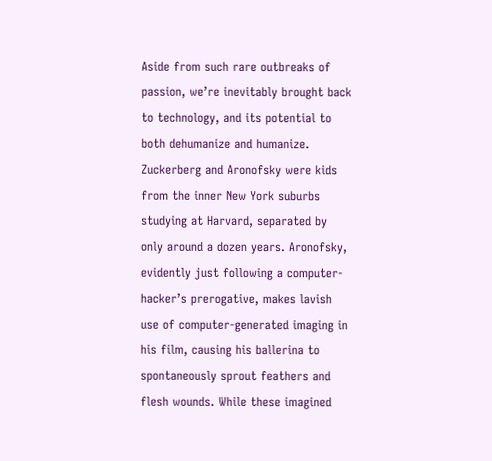Aside from such rare outbreaks of passion, we’re inevitably brought back to technology, and its potential to both dehumanize and humanize. Zuckerberg and Aronofsky were kids from the inner New York suburbs studying at Harvard, separated by only around a dozen years. Aronofsky, evidently just following a computer-hacker’s prerogative, makes lavish use of computer-generated imaging in his film, causing his ballerina to spontaneously sprout feathers and flesh wounds. While these imagined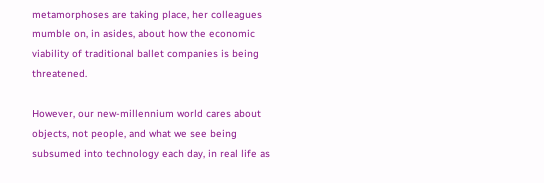metamorphoses are taking place, her colleagues mumble on, in asides, about how the economic viability of traditional ballet companies is being threatened.

However, our new-millennium world cares about objects, not people, and what we see being subsumed into technology each day, in real life as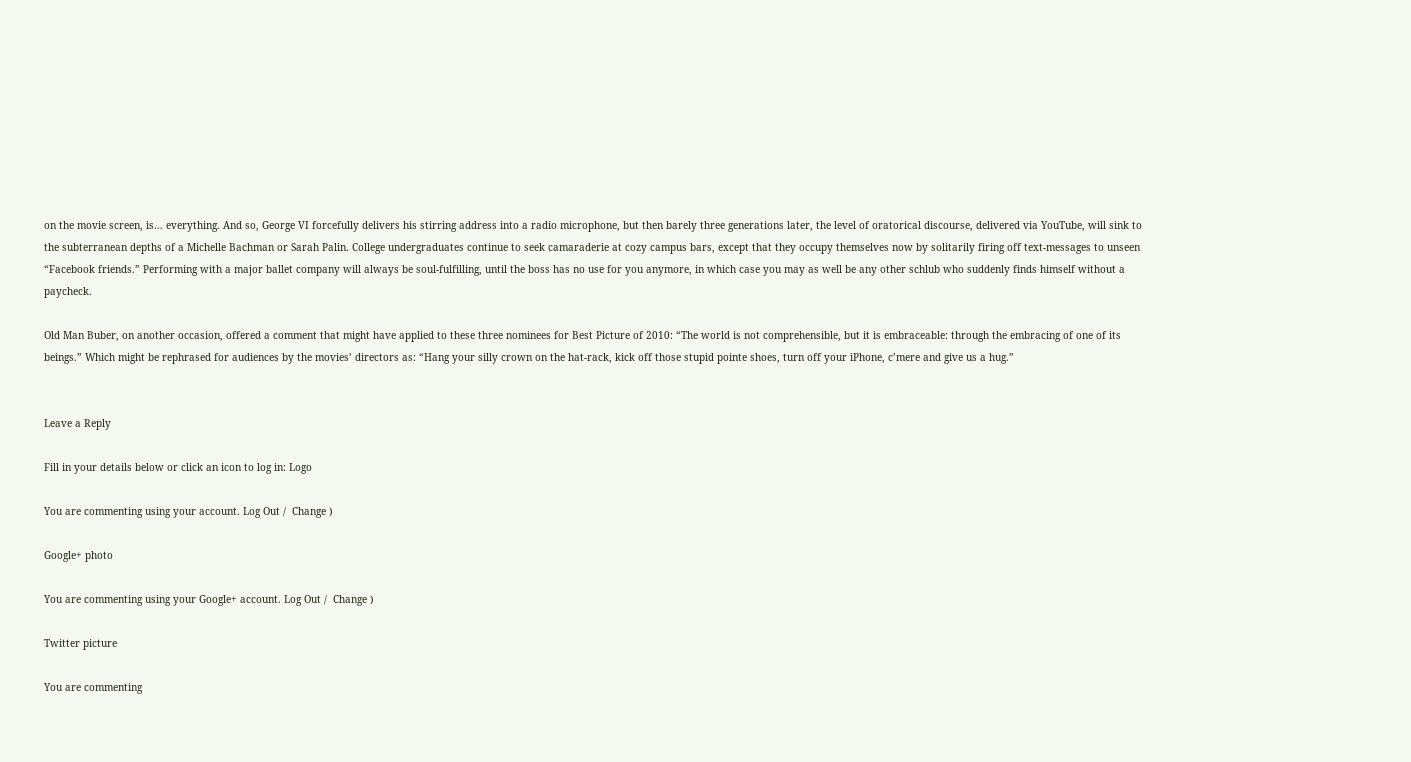on the movie screen, is… everything. And so, George VI forcefully delivers his stirring address into a radio microphone, but then barely three generations later, the level of oratorical discourse, delivered via YouTube, will sink to the subterranean depths of a Michelle Bachman or Sarah Palin. College undergraduates continue to seek camaraderie at cozy campus bars, except that they occupy themselves now by solitarily firing off text-messages to unseen “Facebook friends.” Performing with a major ballet company will always be soul-fulfilling, until the boss has no use for you anymore, in which case you may as well be any other schlub who suddenly finds himself without a paycheck.

Old Man Buber, on another occasion, offered a comment that might have applied to these three nominees for Best Picture of 2010: “The world is not comprehensible, but it is embraceable: through the embracing of one of its beings.” Which might be rephrased for audiences by the movies’ directors as: “Hang your silly crown on the hat-rack, kick off those stupid pointe shoes, turn off your iPhone, c’mere and give us a hug.”


Leave a Reply

Fill in your details below or click an icon to log in: Logo

You are commenting using your account. Log Out /  Change )

Google+ photo

You are commenting using your Google+ account. Log Out /  Change )

Twitter picture

You are commenting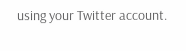using your Twitter account.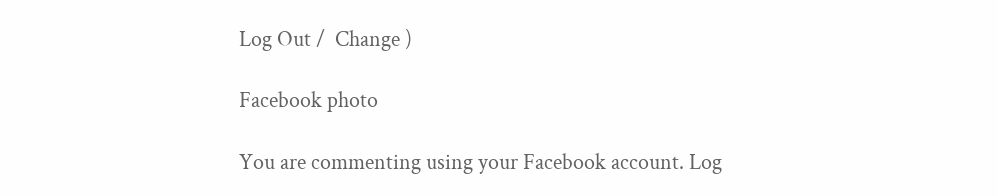Log Out /  Change )

Facebook photo

You are commenting using your Facebook account. Log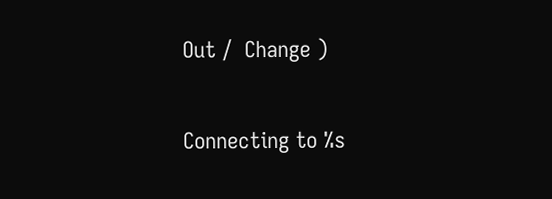Out /  Change )


Connecting to %s